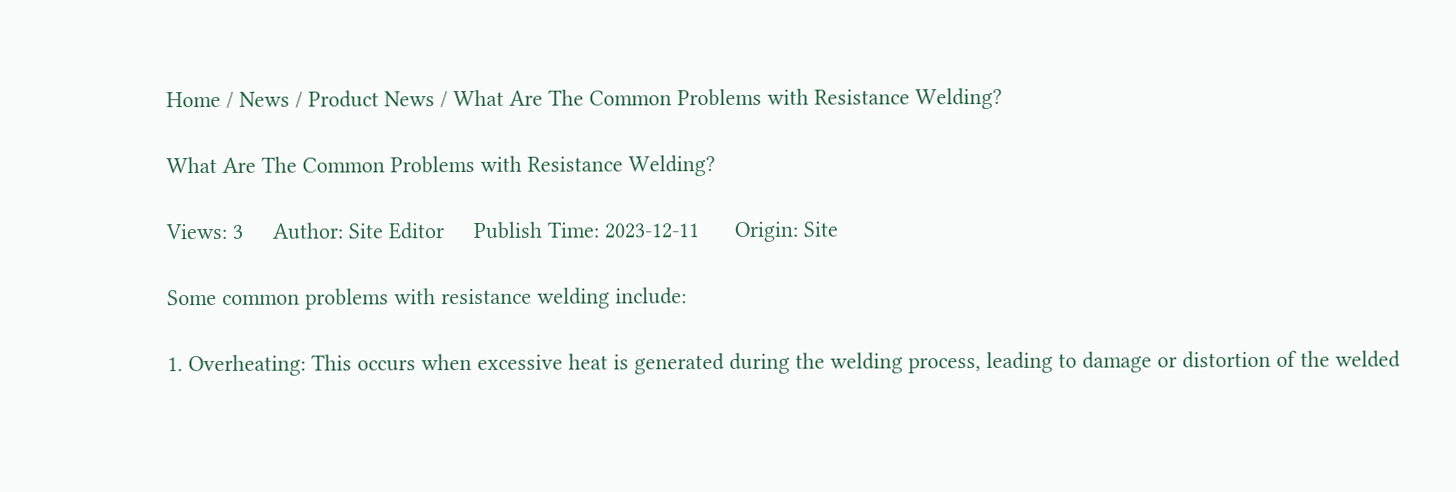Home / News / Product News / What Are The Common Problems with Resistance Welding?

What Are The Common Problems with Resistance Welding?

Views: 3     Author: Site Editor     Publish Time: 2023-12-11      Origin: Site

Some common problems with resistance welding include:

1. Overheating: This occurs when excessive heat is generated during the welding process, leading to damage or distortion of the welded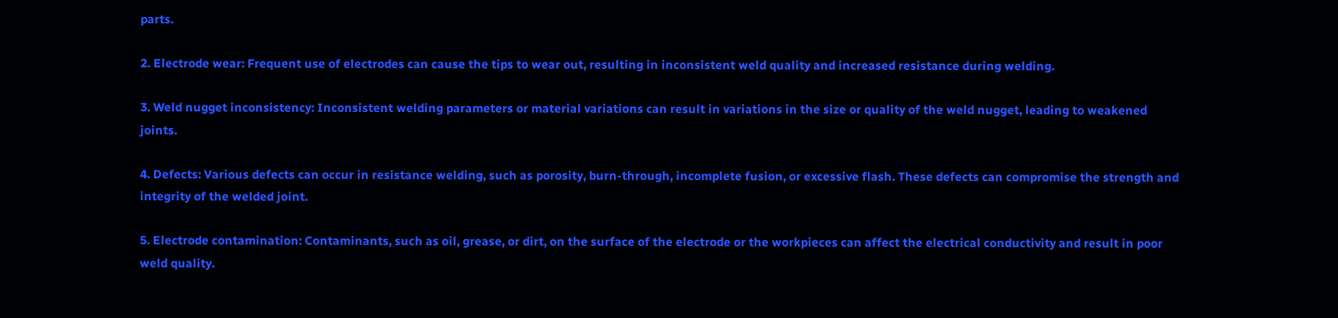parts.

2. Electrode wear: Frequent use of electrodes can cause the tips to wear out, resulting in inconsistent weld quality and increased resistance during welding.

3. Weld nugget inconsistency: Inconsistent welding parameters or material variations can result in variations in the size or quality of the weld nugget, leading to weakened joints.

4. Defects: Various defects can occur in resistance welding, such as porosity, burn-through, incomplete fusion, or excessive flash. These defects can compromise the strength and integrity of the welded joint.

5. Electrode contamination: Contaminants, such as oil, grease, or dirt, on the surface of the electrode or the workpieces can affect the electrical conductivity and result in poor weld quality.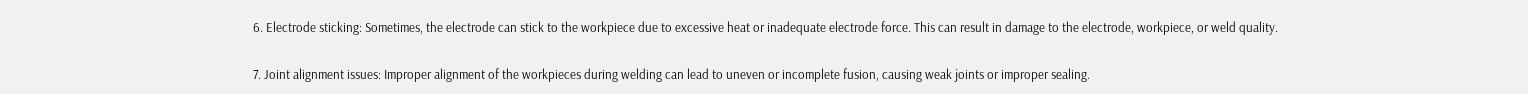6. Electrode sticking: Sometimes, the electrode can stick to the workpiece due to excessive heat or inadequate electrode force. This can result in damage to the electrode, workpiece, or weld quality.

7. Joint alignment issues: Improper alignment of the workpieces during welding can lead to uneven or incomplete fusion, causing weak joints or improper sealing.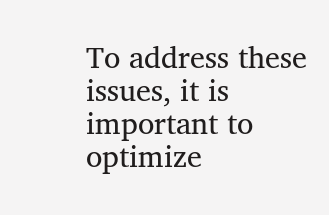To address these issues, it is important to optimize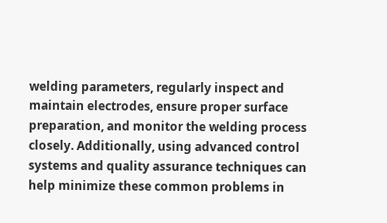welding parameters, regularly inspect and maintain electrodes, ensure proper surface preparation, and monitor the welding process closely. Additionally, using advanced control systems and quality assurance techniques can help minimize these common problems in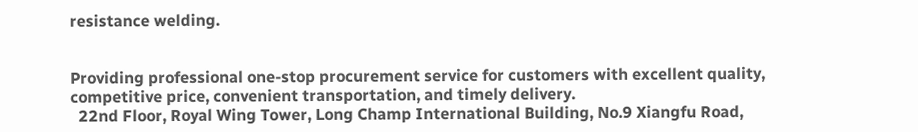resistance welding.


Providing professional one-stop procurement service for customers with excellent quality, competitive price, convenient transportation, and timely delivery.
  22nd Floor, Royal Wing Tower, Long Champ International Building, No.9 Xiangfu Road,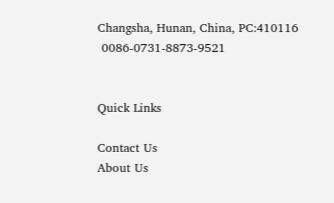Changsha, Hunan, China, PC:410116
 0086-0731-8873-9521


Quick Links

Contact Us
About Us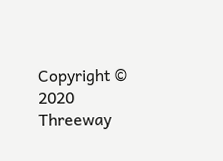Copyright © 2020 Threeway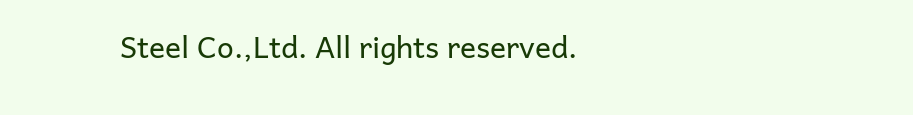Steel Co.,Ltd. All rights reserved.